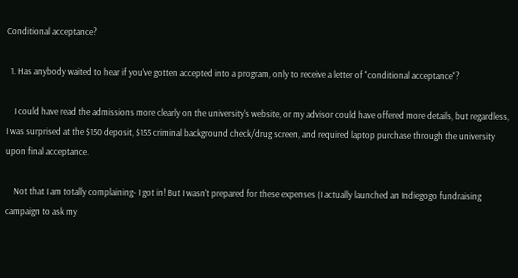Conditional acceptance?

  1. Has anybody waited to hear if you've gotten accepted into a program, only to receive a letter of "conditional acceptance"?

    I could have read the admissions more clearly on the university's website, or my advisor could have offered more details, but regardless, I was surprised at the $150 deposit, $155 criminal background check/drug screen, and required laptop purchase through the university upon final acceptance.

    Not that I am totally complaining- I got in! But I wasn't prepared for these expenses (I actually launched an Indiegogo fundraising campaign to ask my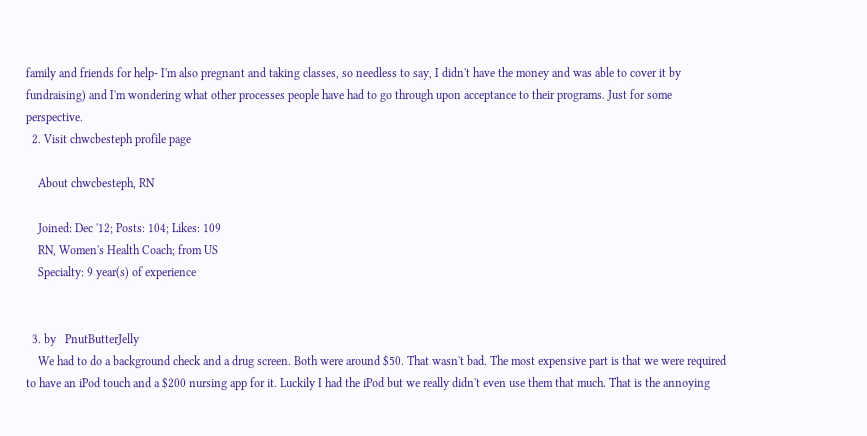family and friends for help- I'm also pregnant and taking classes, so needless to say, I didn't have the money and was able to cover it by fundraising) and I'm wondering what other processes people have had to go through upon acceptance to their programs. Just for some perspective.
  2. Visit chwcbesteph profile page

    About chwcbesteph, RN

    Joined: Dec '12; Posts: 104; Likes: 109
    RN, Women's Health Coach; from US
    Specialty: 9 year(s) of experience


  3. by   PnutButterJelly
    We had to do a background check and a drug screen. Both were around $50. That wasn't bad. The most expensive part is that we were required to have an iPod touch and a $200 nursing app for it. Luckily I had the iPod but we really didn't even use them that much. That is the annoying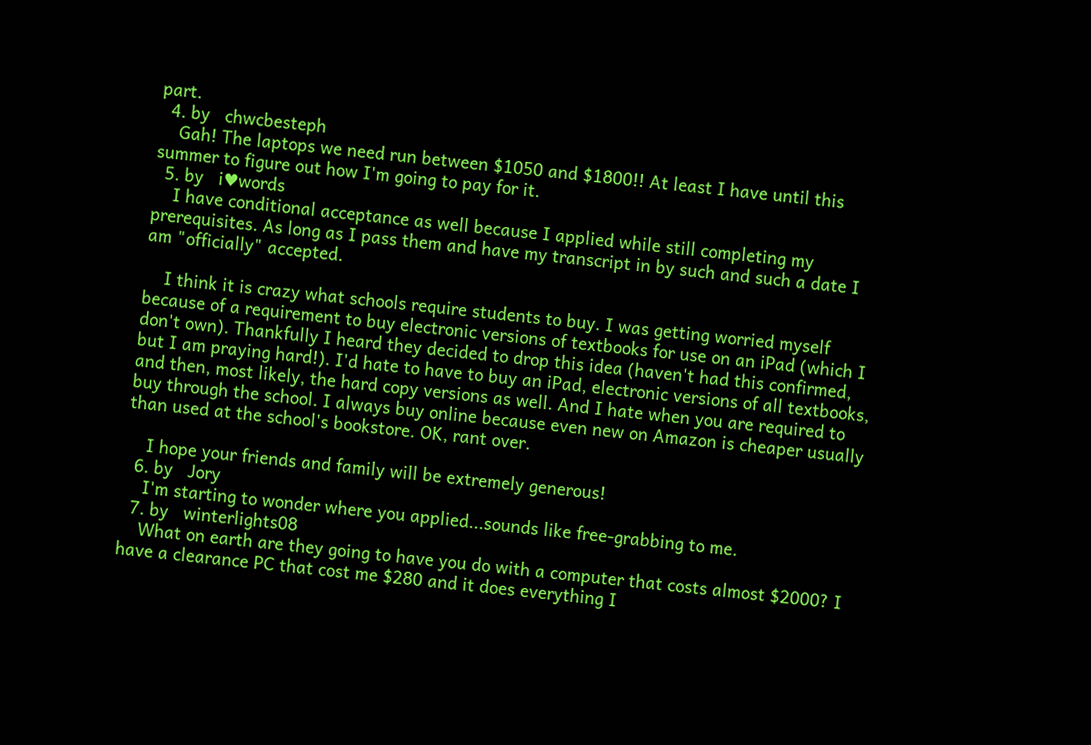part.
  4. by   chwcbesteph
    Gah! The laptops we need run between $1050 and $1800!! At least I have until this summer to figure out how I'm going to pay for it.
  5. by   i♥words
    I have conditional acceptance as well because I applied while still completing my prerequisites. As long as I pass them and have my transcript in by such and such a date I am "officially" accepted.

    I think it is crazy what schools require students to buy. I was getting worried myself because of a requirement to buy electronic versions of textbooks for use on an iPad (which I don't own). Thankfully I heard they decided to drop this idea (haven't had this confirmed, but I am praying hard!). I'd hate to have to buy an iPad, electronic versions of all textbooks, and then, most likely, the hard copy versions as well. And I hate when you are required to buy through the school. I always buy online because even new on Amazon is cheaper usually than used at the school's bookstore. OK, rant over.

    I hope your friends and family will be extremely generous!
  6. by   Jory
    I'm starting to wonder where you applied...sounds like free-grabbing to me.
  7. by   winterlights08
    What on earth are they going to have you do with a computer that costs almost $2000? I have a clearance PC that cost me $280 and it does everything I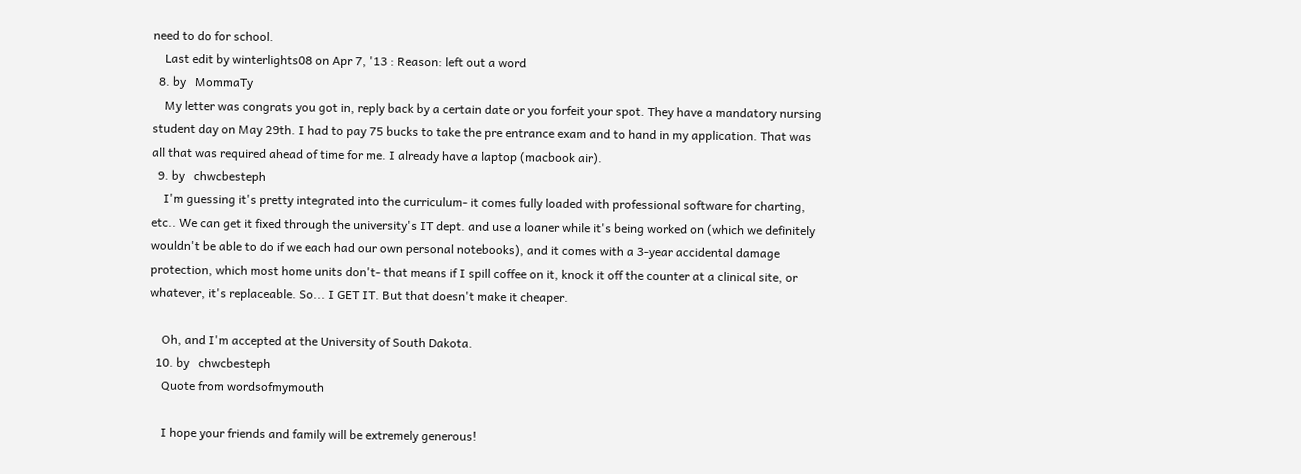need to do for school.
    Last edit by winterlights08 on Apr 7, '13 : Reason: left out a word
  8. by   MommaTy
    My letter was congrats you got in, reply back by a certain date or you forfeit your spot. They have a mandatory nursing student day on May 29th. I had to pay 75 bucks to take the pre entrance exam and to hand in my application. That was all that was required ahead of time for me. I already have a laptop (macbook air).
  9. by   chwcbesteph
    I'm guessing it's pretty integrated into the curriculum- it comes fully loaded with professional software for charting, etc.. We can get it fixed through the university's IT dept. and use a loaner while it's being worked on (which we definitely wouldn't be able to do if we each had our own personal notebooks), and it comes with a 3-year accidental damage protection, which most home units don't- that means if I spill coffee on it, knock it off the counter at a clinical site, or whatever, it's replaceable. So... I GET IT. But that doesn't make it cheaper.

    Oh, and I'm accepted at the University of South Dakota.
  10. by   chwcbesteph
    Quote from wordsofmymouth

    I hope your friends and family will be extremely generous!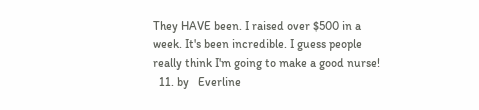They HAVE been. I raised over $500 in a week. It's been incredible. I guess people really think I'm going to make a good nurse!
  11. by   Everline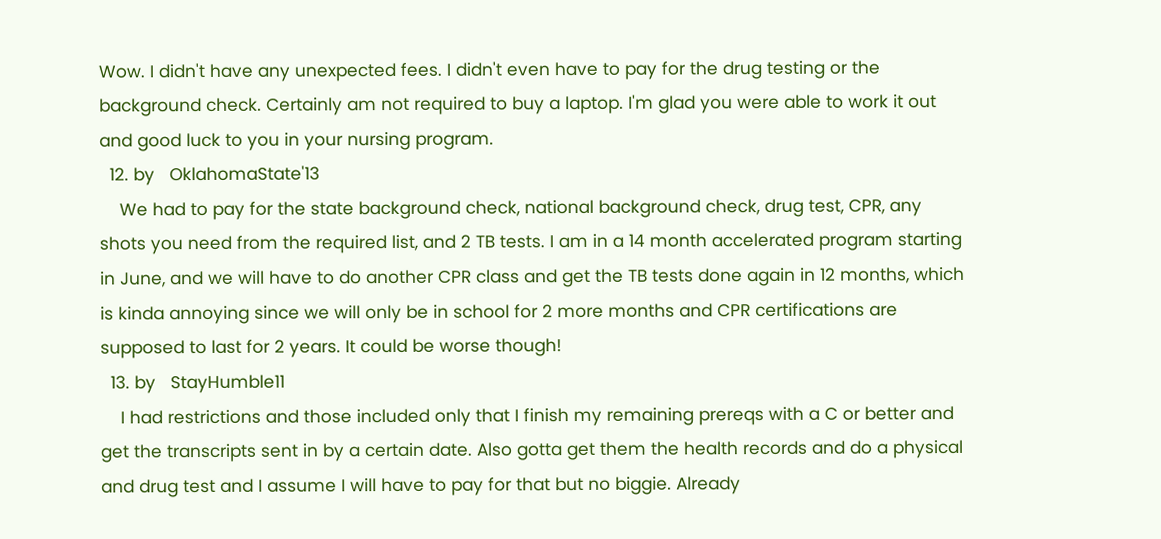Wow. I didn't have any unexpected fees. I didn't even have to pay for the drug testing or the background check. Certainly am not required to buy a laptop. I'm glad you were able to work it out and good luck to you in your nursing program.
  12. by   OklahomaState'13
    We had to pay for the state background check, national background check, drug test, CPR, any shots you need from the required list, and 2 TB tests. I am in a 14 month accelerated program starting in June, and we will have to do another CPR class and get the TB tests done again in 12 months, which is kinda annoying since we will only be in school for 2 more months and CPR certifications are supposed to last for 2 years. It could be worse though!
  13. by   StayHumble11
    I had restrictions and those included only that I finish my remaining prereqs with a C or better and get the transcripts sent in by a certain date. Also gotta get them the health records and do a physical and drug test and I assume I will have to pay for that but no biggie. Already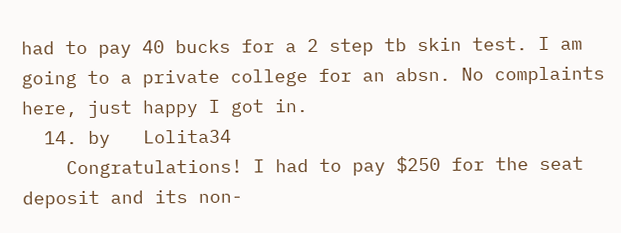had to pay 40 bucks for a 2 step tb skin test. I am going to a private college for an absn. No complaints here, just happy I got in.
  14. by   Lolita34
    Congratulations! I had to pay $250 for the seat deposit and its non-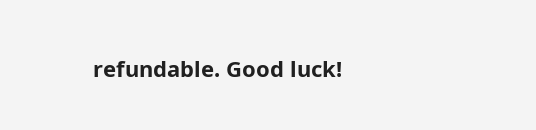refundable. Good luck!